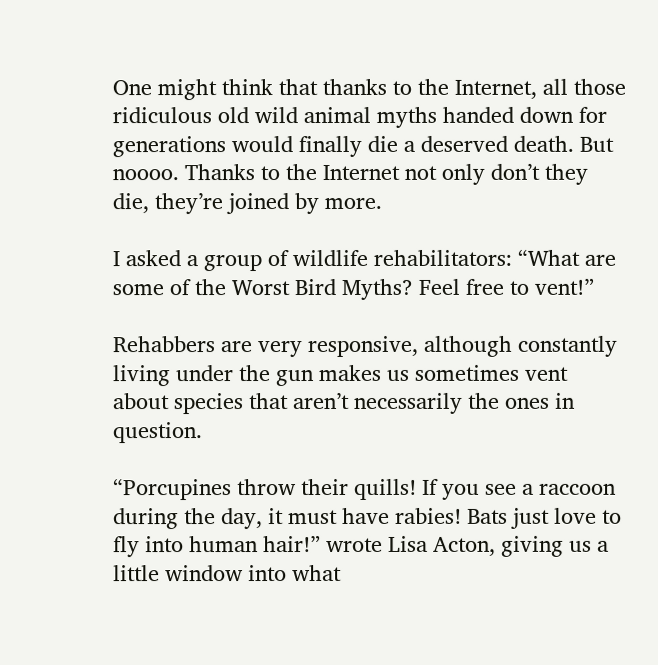One might think that thanks to the Internet, all those ridiculous old wild animal myths handed down for generations would finally die a deserved death. But noooo. Thanks to the Internet not only don’t they die, they’re joined by more.

I asked a group of wildlife rehabilitators: “What are some of the Worst Bird Myths? Feel free to vent!”

Rehabbers are very responsive, although constantly living under the gun makes us sometimes vent about species that aren’t necessarily the ones in question.

“Porcupines throw their quills! If you see a raccoon during the day, it must have rabies! Bats just love to fly into human hair!” wrote Lisa Acton, giving us a little window into what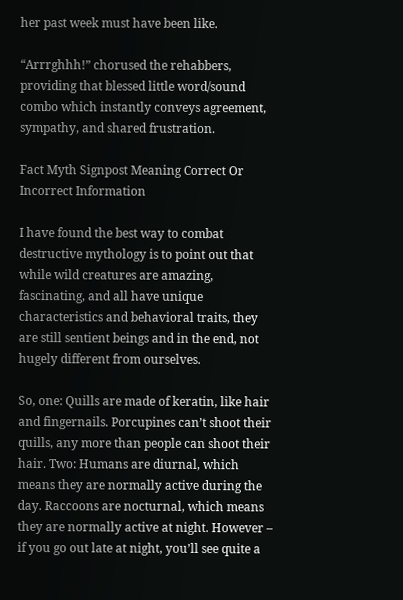her past week must have been like.

“Arrrghhh!” chorused the rehabbers, providing that blessed little word/sound combo which instantly conveys agreement, sympathy, and shared frustration.

Fact Myth Signpost Meaning Correct Or Incorrect Information

I have found the best way to combat destructive mythology is to point out that while wild creatures are amazing, fascinating, and all have unique characteristics and behavioral traits, they are still sentient beings and in the end, not hugely different from ourselves.

So, one: Quills are made of keratin, like hair and fingernails. Porcupines can’t shoot their quills, any more than people can shoot their hair. Two: Humans are diurnal, which means they are normally active during the day. Raccoons are nocturnal, which means they are normally active at night. However – if you go out late at night, you’ll see quite a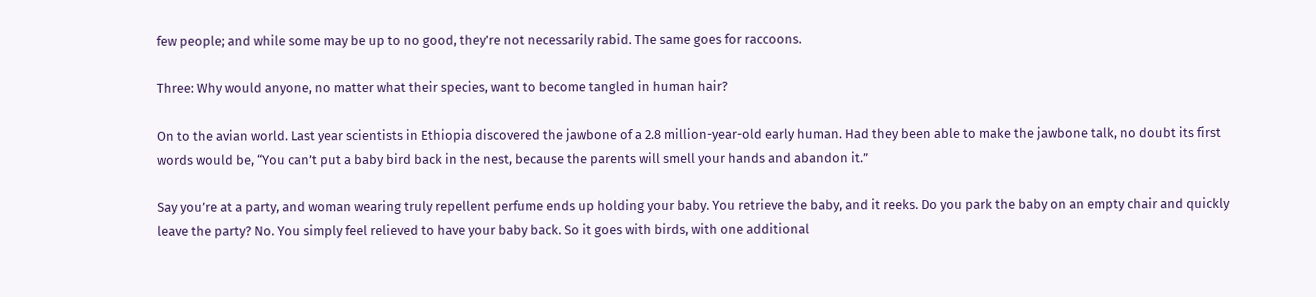few people; and while some may be up to no good, they’re not necessarily rabid. The same goes for raccoons.

Three: Why would anyone, no matter what their species, want to become tangled in human hair?

On to the avian world. Last year scientists in Ethiopia discovered the jawbone of a 2.8 million-year-old early human. Had they been able to make the jawbone talk, no doubt its first words would be, “You can’t put a baby bird back in the nest, because the parents will smell your hands and abandon it.”

Say you’re at a party, and woman wearing truly repellent perfume ends up holding your baby. You retrieve the baby, and it reeks. Do you park the baby on an empty chair and quickly leave the party? No. You simply feel relieved to have your baby back. So it goes with birds, with one additional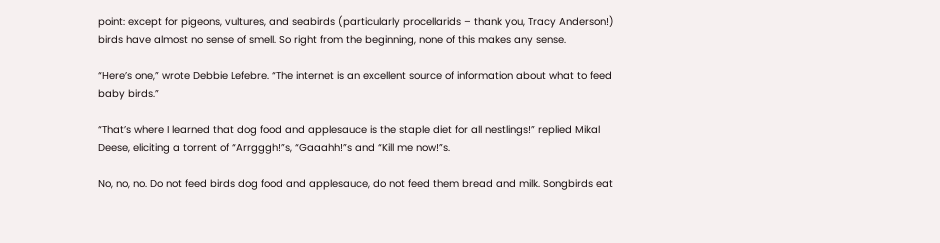point: except for pigeons, vultures, and seabirds (particularly procellarids – thank you, Tracy Anderson!) birds have almost no sense of smell. So right from the beginning, none of this makes any sense.

“Here’s one,” wrote Debbie Lefebre. “The internet is an excellent source of information about what to feed baby birds.”

“That’s where I learned that dog food and applesauce is the staple diet for all nestlings!” replied Mikal Deese, eliciting a torrent of “Arrgggh!”s, “Gaaahh!”s and “Kill me now!”s.

No, no, no. Do not feed birds dog food and applesauce, do not feed them bread and milk. Songbirds eat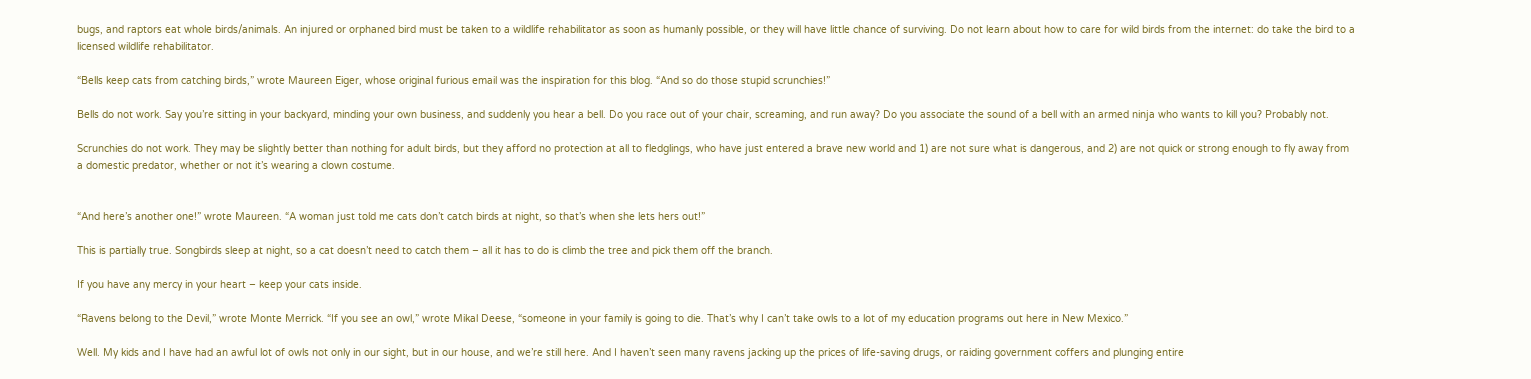bugs, and raptors eat whole birds/animals. An injured or orphaned bird must be taken to a wildlife rehabilitator as soon as humanly possible, or they will have little chance of surviving. Do not learn about how to care for wild birds from the internet: do take the bird to a licensed wildlife rehabilitator.

“Bells keep cats from catching birds,” wrote Maureen Eiger, whose original furious email was the inspiration for this blog. “And so do those stupid scrunchies!”

Bells do not work. Say you’re sitting in your backyard, minding your own business, and suddenly you hear a bell. Do you race out of your chair, screaming, and run away? Do you associate the sound of a bell with an armed ninja who wants to kill you? Probably not.

Scrunchies do not work. They may be slightly better than nothing for adult birds, but they afford no protection at all to fledglings, who have just entered a brave new world and 1) are not sure what is dangerous, and 2) are not quick or strong enough to fly away from a domestic predator, whether or not it’s wearing a clown costume.


“And here’s another one!” wrote Maureen. “A woman just told me cats don’t catch birds at night, so that’s when she lets hers out!”

This is partially true. Songbirds sleep at night, so a cat doesn’t need to catch them – all it has to do is climb the tree and pick them off the branch.

If you have any mercy in your heart – keep your cats inside.

“Ravens belong to the Devil,” wrote Monte Merrick. “If you see an owl,” wrote Mikal Deese, “someone in your family is going to die. That’s why I can’t take owls to a lot of my education programs out here in New Mexico.”

Well. My kids and I have had an awful lot of owls not only in our sight, but in our house, and we’re still here. And I haven’t seen many ravens jacking up the prices of life-saving drugs, or raiding government coffers and plunging entire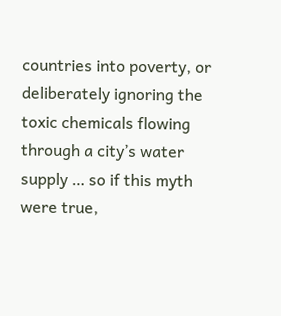countries into poverty, or deliberately ignoring the toxic chemicals flowing through a city’s water supply … so if this myth were true,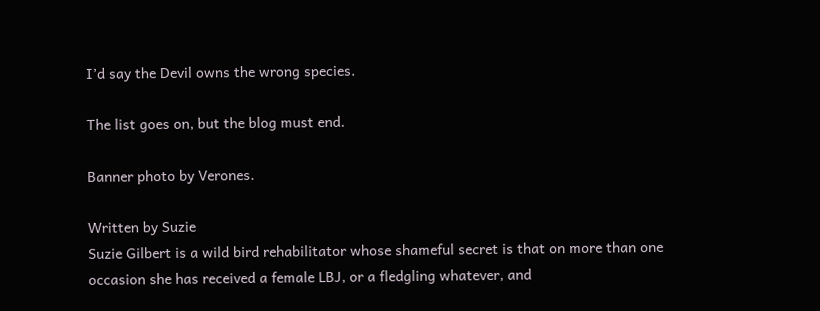I’d say the Devil owns the wrong species.

The list goes on, but the blog must end.

Banner photo by Verones.

Written by Suzie
Suzie Gilbert is a wild bird rehabilitator whose shameful secret is that on more than one occasion she has received a female LBJ, or a fledgling whatever, and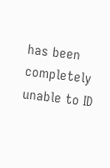has been completely unable to ID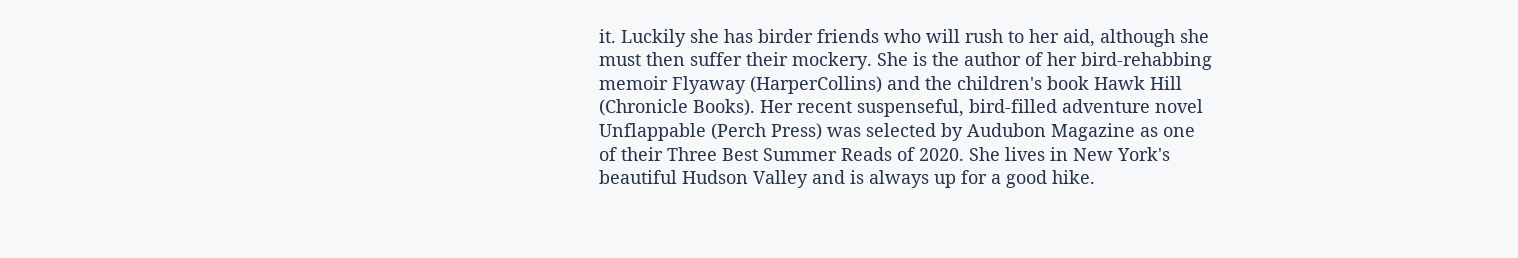it. Luckily she has birder friends who will rush to her aid, although she must then suffer their mockery. She is the author of her bird-rehabbing memoir Flyaway (HarperCollins) and the children's book Hawk Hill (Chronicle Books). Her recent suspenseful, bird-filled adventure novel Unflappable (Perch Press) was selected by Audubon Magazine as one of their Three Best Summer Reads of 2020. She lives in New York's beautiful Hudson Valley and is always up for a good hike.